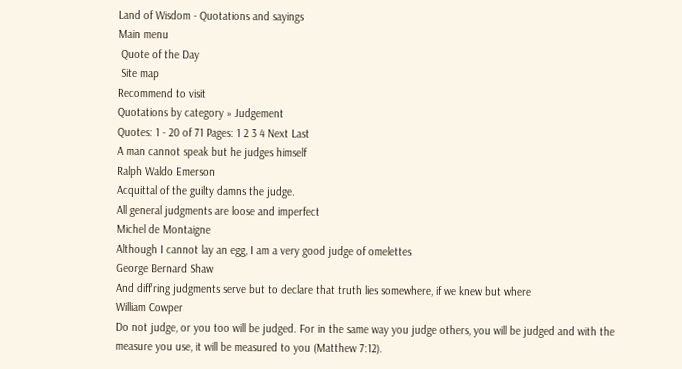Land of Wisdom - Quotations and sayings
Main menu
 Quote of the Day
 Site map
Recommend to visit
Quotations by category » Judgement
Quotes: 1 - 20 of 71 Pages: 1 2 3 4 Next Last
A man cannot speak but he judges himself
Ralph Waldo Emerson
Acquittal of the guilty damns the judge.
All general judgments are loose and imperfect
Michel de Montaigne
Although I cannot lay an egg, I am a very good judge of omelettes
George Bernard Shaw
And diff'ring judgments serve but to declare that truth lies somewhere, if we knew but where
William Cowper
Do not judge, or you too will be judged. For in the same way you judge others, you will be judged and with the measure you use, it will be measured to you (Matthew 7:12).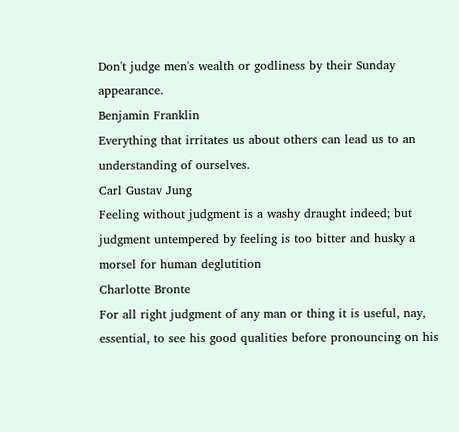Don't judge men's wealth or godliness by their Sunday appearance.
Benjamin Franklin
Everything that irritates us about others can lead us to an understanding of ourselves.
Carl Gustav Jung
Feeling without judgment is a washy draught indeed; but judgment untempered by feeling is too bitter and husky a morsel for human deglutition
Charlotte Bronte
For all right judgment of any man or thing it is useful, nay, essential, to see his good qualities before pronouncing on his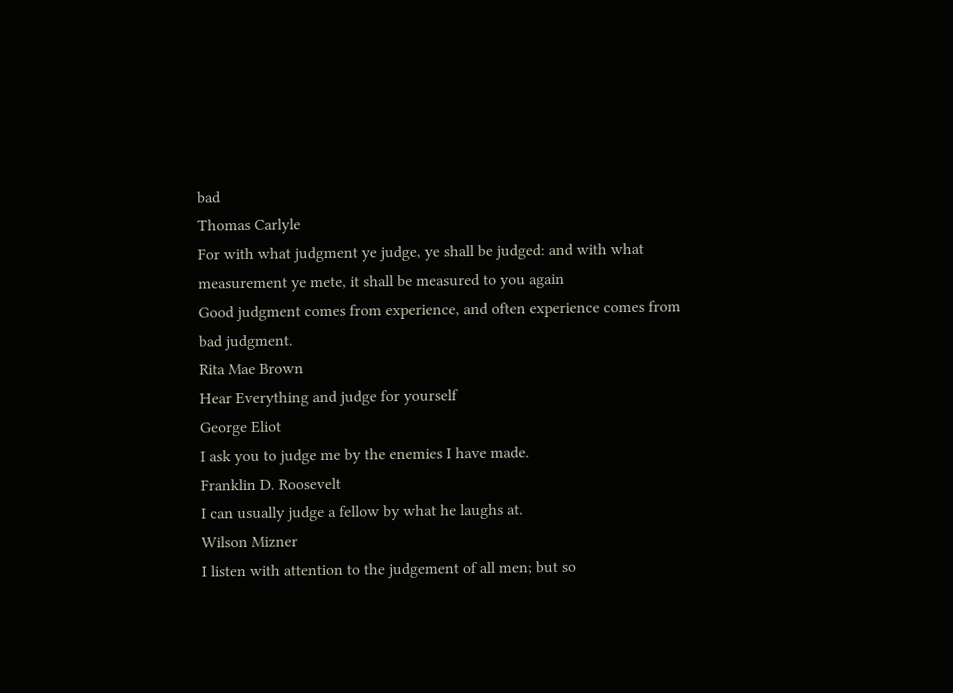bad
Thomas Carlyle
For with what judgment ye judge, ye shall be judged: and with what measurement ye mete, it shall be measured to you again
Good judgment comes from experience, and often experience comes from bad judgment.
Rita Mae Brown
Hear Everything and judge for yourself
George Eliot
I ask you to judge me by the enemies I have made.
Franklin D. Roosevelt
I can usually judge a fellow by what he laughs at.
Wilson Mizner
I listen with attention to the judgement of all men; but so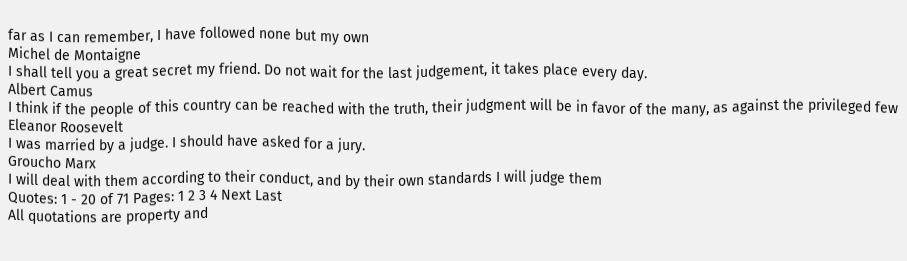far as I can remember, I have followed none but my own
Michel de Montaigne
I shall tell you a great secret my friend. Do not wait for the last judgement, it takes place every day.
Albert Camus
I think if the people of this country can be reached with the truth, their judgment will be in favor of the many, as against the privileged few
Eleanor Roosevelt
I was married by a judge. I should have asked for a jury.
Groucho Marx
I will deal with them according to their conduct, and by their own standards I will judge them
Quotes: 1 - 20 of 71 Pages: 1 2 3 4 Next Last
All quotations are property and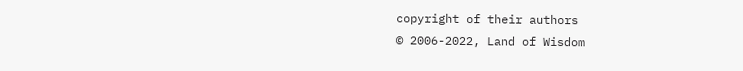copyright of their authors
© 2006-2022, Land of Wisdom